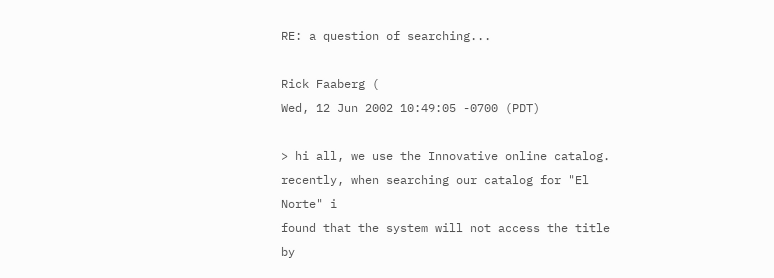RE: a question of searching...

Rick Faaberg (
Wed, 12 Jun 2002 10:49:05 -0700 (PDT)

> hi all, we use the Innovative online catalog.
recently, when searching our catalog for "El Norte" i
found that the system will not access the title by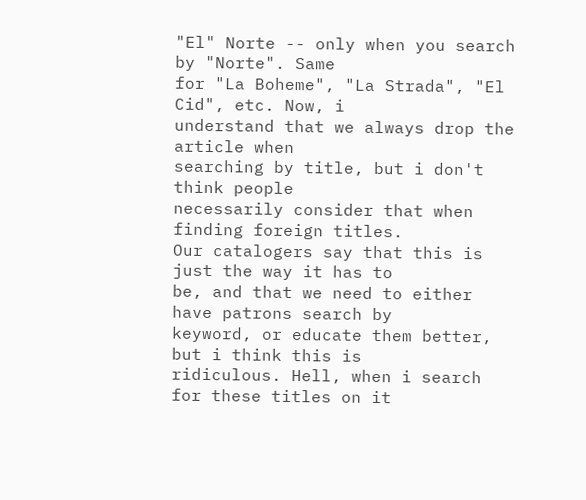"El" Norte -- only when you search by "Norte". Same
for "La Boheme", "La Strada", "El Cid", etc. Now, i
understand that we always drop the article when
searching by title, but i don't think people
necessarily consider that when finding foreign titles.
Our catalogers say that this is just the way it has to
be, and that we need to either have patrons search by
keyword, or educate them better, but i think this is
ridiculous. Hell, when i search for these titles on it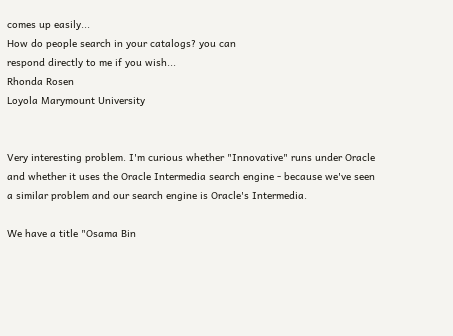comes up easily...
How do people search in your catalogs? you can
respond directly to me if you wish...
Rhonda Rosen
Loyola Marymount University


Very interesting problem. I'm curious whether "Innovative" runs under Oracle
and whether it uses the Oracle Intermedia search engine - because we've seen
a similar problem and our search engine is Oracle's Intermedia.

We have a title "Osama Bin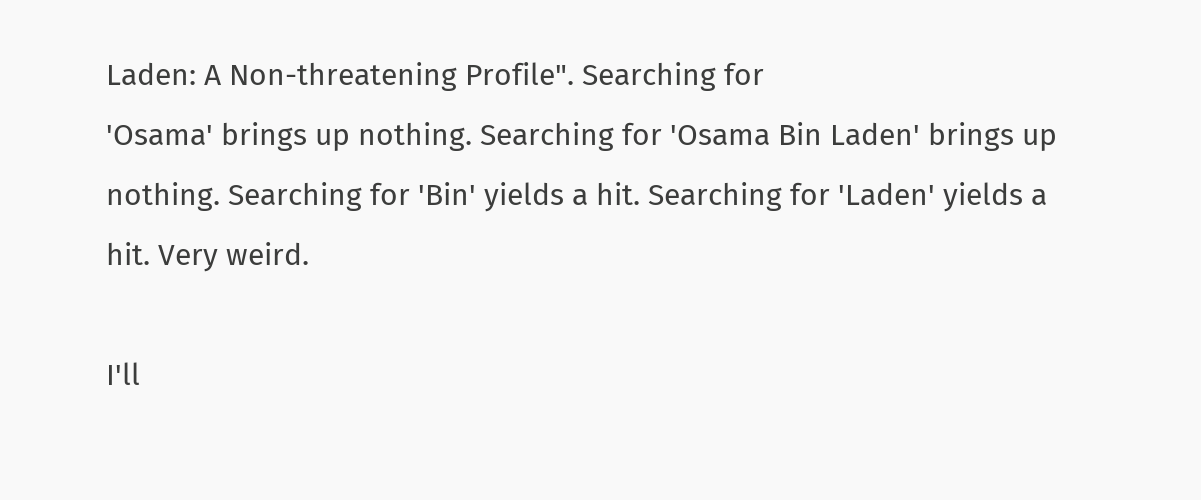Laden: A Non-threatening Profile". Searching for
'Osama' brings up nothing. Searching for 'Osama Bin Laden' brings up
nothing. Searching for 'Bin' yields a hit. Searching for 'Laden' yields a
hit. Very weird.

I'll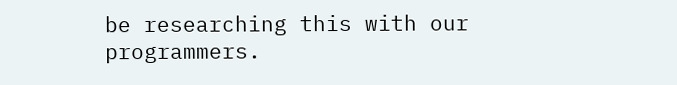be researching this with our programmers.